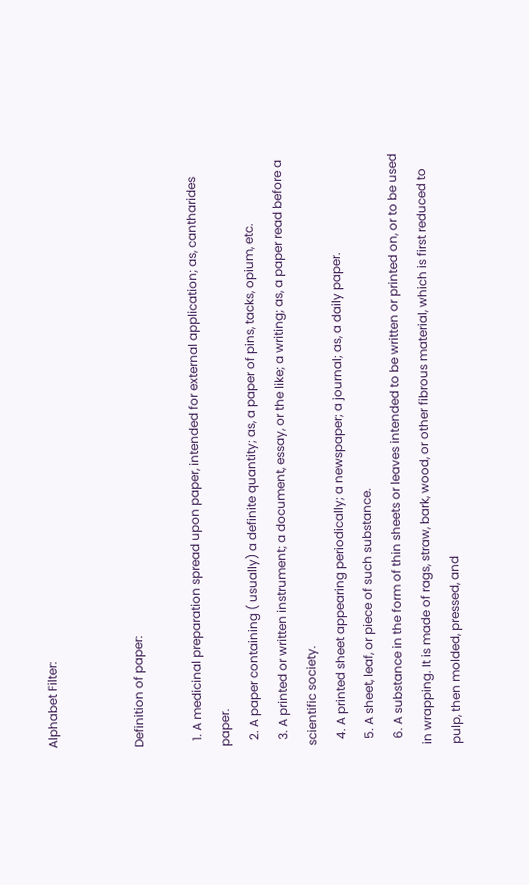Alphabet Filter:


Definition of paper:

  1. A medicinal preparation spread upon paper, intended for external application; as, cantharides paper.
  2. A paper containing ( usually) a definite quantity; as, a paper of pins, tacks, opium, etc.
  3. A printed or written instrument; a document, essay, or the like; a writing; as, a paper read before a scientific society.
  4. A printed sheet appearing periodically; a newspaper; a journal; as, a daily paper.
  5. A sheet, leaf, or piece of such substance.
  6. A substance in the form of thin sheets or leaves intended to be written or printed on, or to be used in wrapping. It is made of rags, straw, bark, wood, or other fibrous material, which is first reduced to pulp, then molded, pressed, and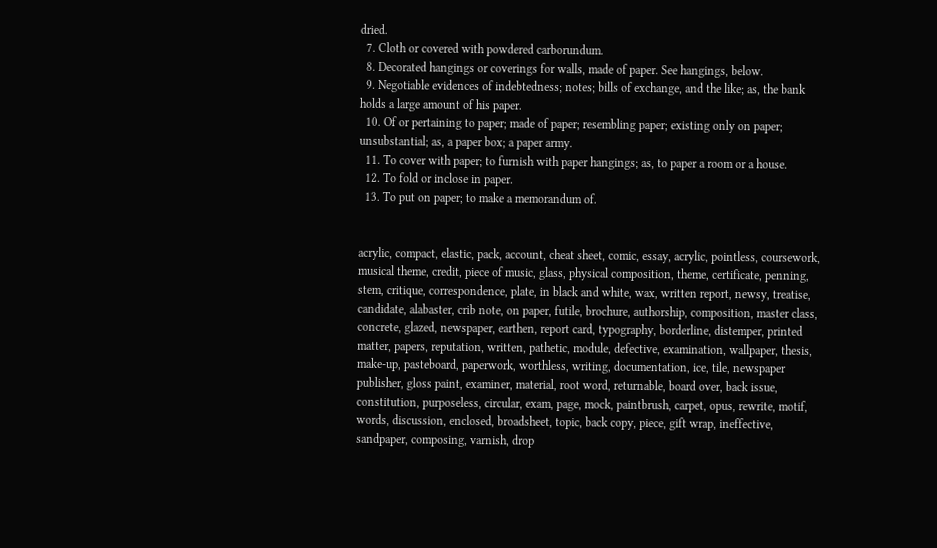dried.
  7. Cloth or covered with powdered carborundum.
  8. Decorated hangings or coverings for walls, made of paper. See hangings, below.
  9. Negotiable evidences of indebtedness; notes; bills of exchange, and the like; as, the bank holds a large amount of his paper.
  10. Of or pertaining to paper; made of paper; resembling paper; existing only on paper; unsubstantial; as, a paper box; a paper army.
  11. To cover with paper; to furnish with paper hangings; as, to paper a room or a house.
  12. To fold or inclose in paper.
  13. To put on paper; to make a memorandum of.


acrylic, compact, elastic, pack, account, cheat sheet, comic, essay, acrylic, pointless, coursework, musical theme, credit, piece of music, glass, physical composition, theme, certificate, penning, stem, critique, correspondence, plate, in black and white, wax, written report, newsy, treatise, candidate, alabaster, crib note, on paper, futile, brochure, authorship, composition, master class, concrete, glazed, newspaper, earthen, report card, typography, borderline, distemper, printed matter, papers, reputation, written, pathetic, module, defective, examination, wallpaper, thesis, make-up, pasteboard, paperwork, worthless, writing, documentation, ice, tile, newspaper publisher, gloss paint, examiner, material, root word, returnable, board over, back issue, constitution, purposeless, circular, exam, page, mock, paintbrush, carpet, opus, rewrite, motif, words, discussion, enclosed, broadsheet, topic, back copy, piece, gift wrap, ineffective, sandpaper, composing, varnish, drop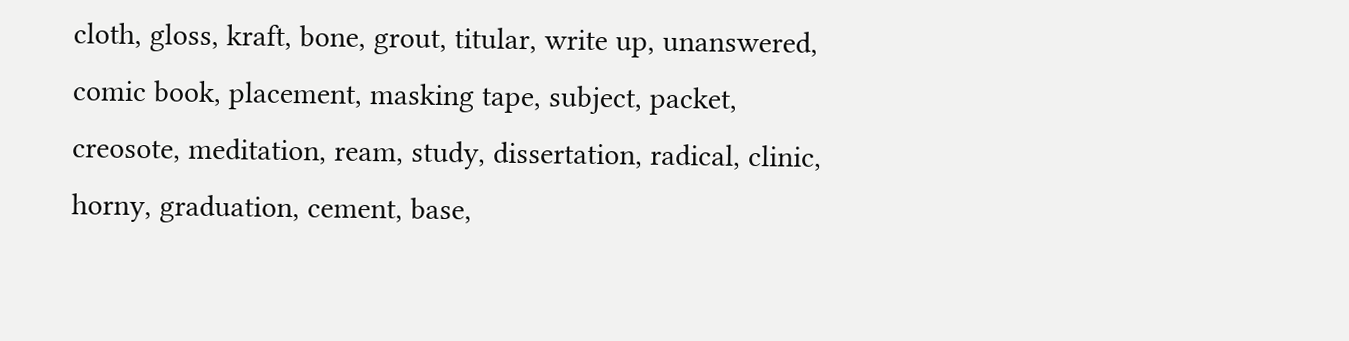cloth, gloss, kraft, bone, grout, titular, write up, unanswered, comic book, placement, masking tape, subject, packet, creosote, meditation, ream, study, dissertation, radical, clinic, horny, graduation, cement, base,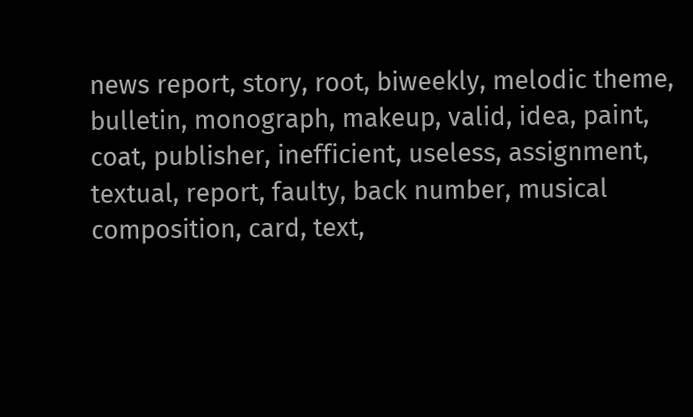news report, story, root, biweekly, melodic theme, bulletin, monograph, makeup, valid, idea, paint, coat, publisher, inefficient, useless, assignment, textual, report, faulty, back number, musical composition, card, text,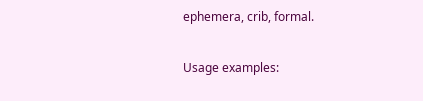ephemera, crib, formal.

Usage examples: